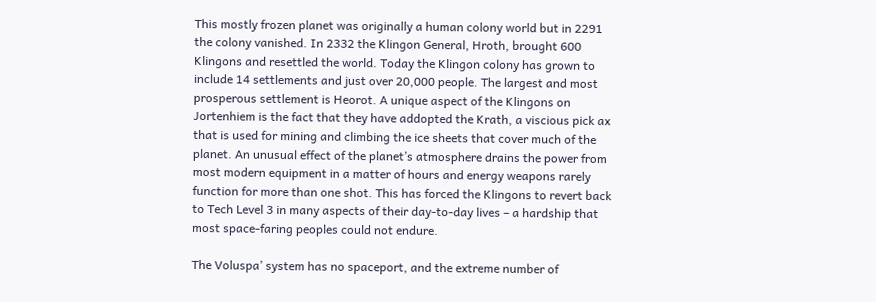This mostly frozen planet was originally a human colony world but in 2291 the colony vanished. In 2332 the Klingon General, Hroth, brought 600 Klingons and resettled the world. Today the Klingon colony has grown to include 14 settlements and just over 20,000 people. The largest and most prosperous settlement is Heorot. A unique aspect of the Klingons on Jortenhiem is the fact that they have addopted the Krath, a viscious pick ax that is used for mining and climbing the ice sheets that cover much of the planet. An unusual effect of the planet’s atmosphere drains the power from most modern equipment in a matter of hours and energy weapons rarely function for more than one shot. This has forced the Klingons to revert back to Tech Level 3 in many aspects of their day-to-day lives – a hardship that most space-faring peoples could not endure.

The Voluspa’ system has no spaceport, and the extreme number of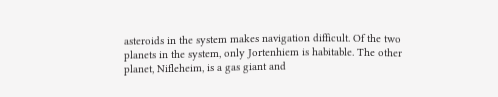asteroids in the system makes navigation difficult. Of the two planets in the system, only Jortenhiem is habitable. The other planet, Nifleheim, is a gas giant and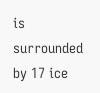is surrounded by 17 ice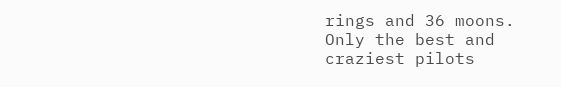rings and 36 moons. Only the best and craziest pilots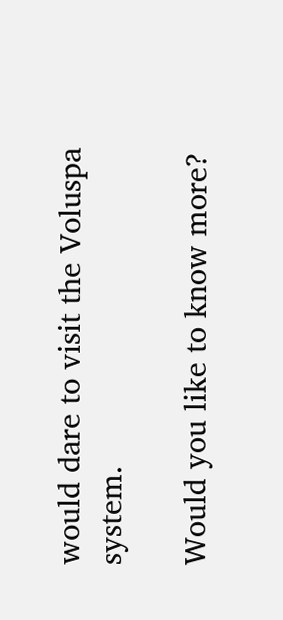would dare to visit the Voluspa system.

Would you like to know more?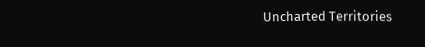Uncharted Territories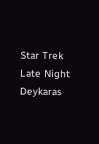Star Trek Late Night Deykaras